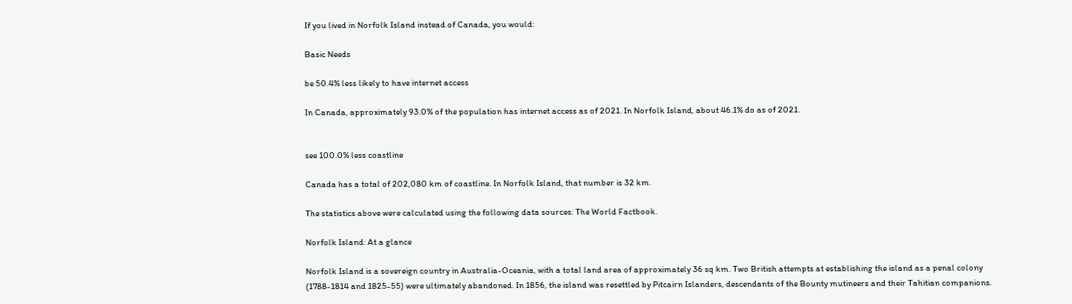If you lived in Norfolk Island instead of Canada, you would:

Basic Needs

be 50.4% less likely to have internet access

In Canada, approximately 93.0% of the population has internet access as of 2021. In Norfolk Island, about 46.1% do as of 2021.


see 100.0% less coastline

Canada has a total of 202,080 km of coastline. In Norfolk Island, that number is 32 km.

The statistics above were calculated using the following data sources: The World Factbook.

Norfolk Island: At a glance

Norfolk Island is a sovereign country in Australia-Oceania, with a total land area of approximately 36 sq km. Two British attempts at establishing the island as a penal colony (1788-1814 and 1825-55) were ultimately abandoned. In 1856, the island was resettled by Pitcairn Islanders, descendants of the Bounty mutineers and their Tahitian companions.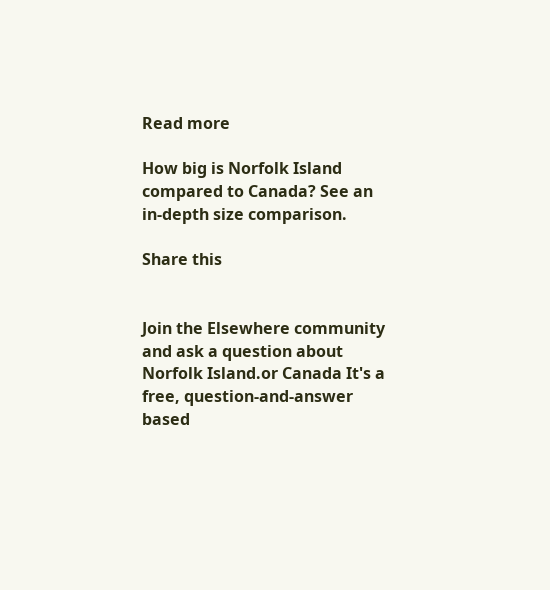Read more

How big is Norfolk Island compared to Canada? See an in-depth size comparison.

Share this


Join the Elsewhere community and ask a question about Norfolk Island.or Canada It's a free, question-and-answer based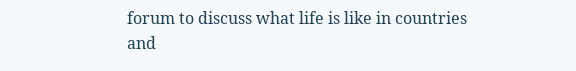forum to discuss what life is like in countries and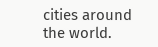cities around the world.